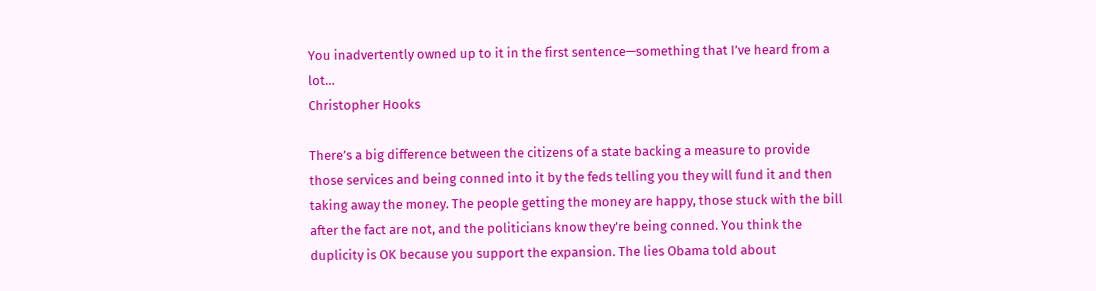You inadvertently owned up to it in the first sentence—something that I’ve heard from a lot…
Christopher Hooks

There’s a big difference between the citizens of a state backing a measure to provide those services and being conned into it by the feds telling you they will fund it and then taking away the money. The people getting the money are happy, those stuck with the bill after the fact are not, and the politicians know they’re being conned. You think the duplicity is OK because you support the expansion. The lies Obama told about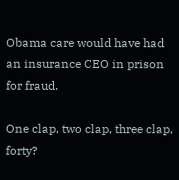Obama care would have had an insurance CEO in prison for fraud.

One clap, two clap, three clap, forty?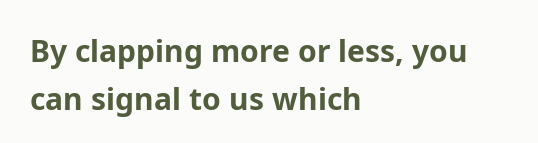By clapping more or less, you can signal to us which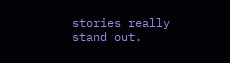stories really stand out.